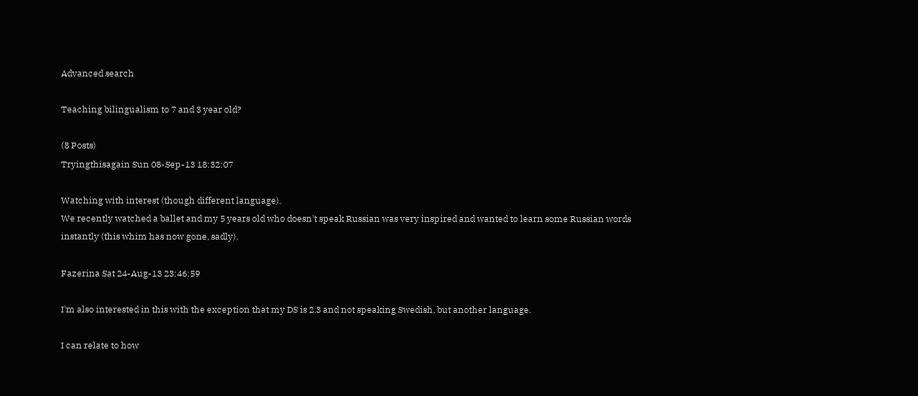Advanced search

Teaching bilingualism to 7 and 3 year old?

(8 Posts)
Tryingthisagain Sun 08-Sep-13 18:32:07

Watching with interest (though different language).
We recently watched a ballet and my 5 years old who doesn't speak Russian was very inspired and wanted to learn some Russian words instantly (this whim has now gone, sadly).

Fazerina Sat 24-Aug-13 23:46:59

I'm also interested in this with the exception that my DS is 2.3 and not speaking Swedish, but another language.

I can relate to how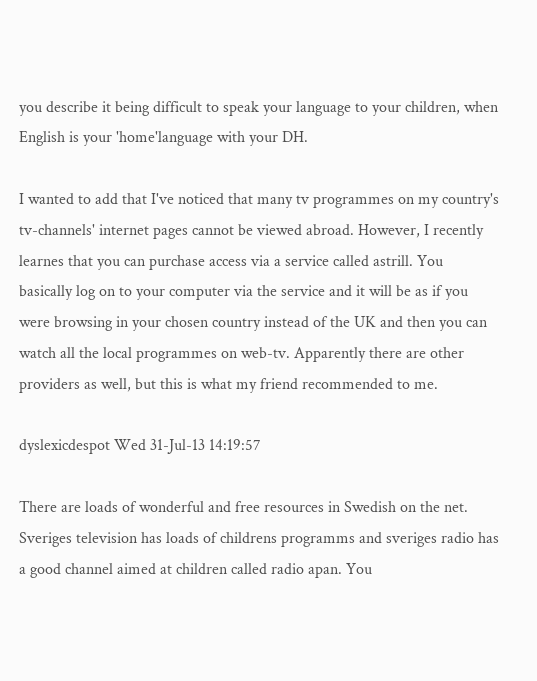you describe it being difficult to speak your language to your children, when English is your 'home'language with your DH.

I wanted to add that I've noticed that many tv programmes on my country's tv-channels' internet pages cannot be viewed abroad. However, I recently learnes that you can purchase access via a service called astrill. You basically log on to your computer via the service and it will be as if you were browsing in your chosen country instead of the UK and then you can watch all the local programmes on web-tv. Apparently there are other providers as well, but this is what my friend recommended to me.

dyslexicdespot Wed 31-Jul-13 14:19:57

There are loads of wonderful and free resources in Swedish on the net. Sveriges television has loads of childrens programms and sveriges radio has a good channel aimed at children called radio apan. You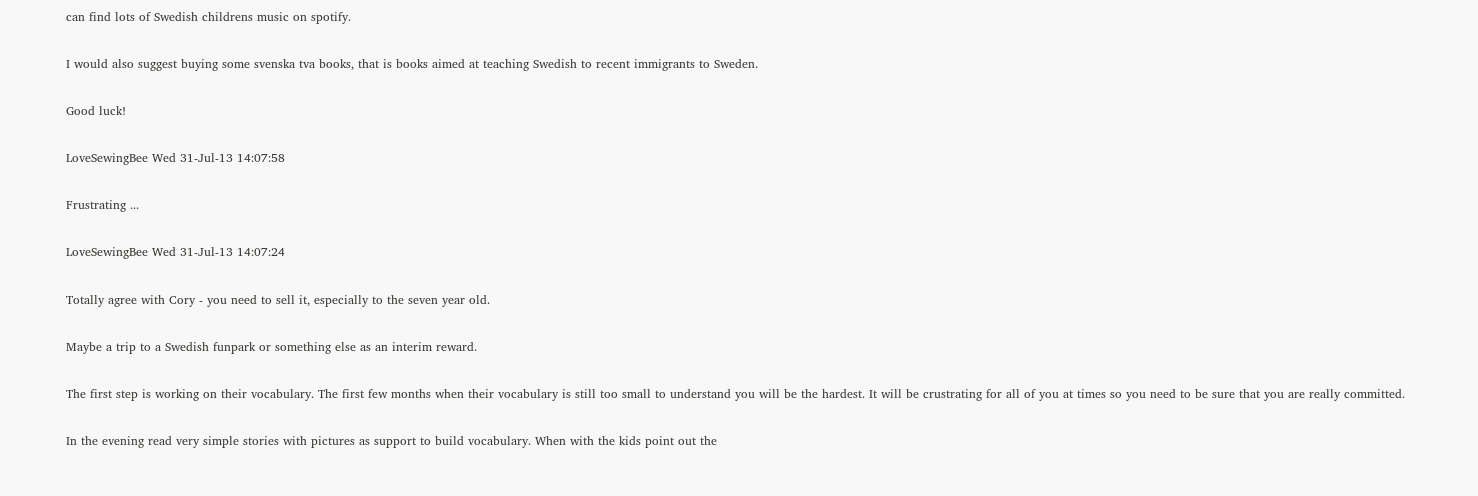can find lots of Swedish childrens music on spotify.

I would also suggest buying some svenska tva books, that is books aimed at teaching Swedish to recent immigrants to Sweden.

Good luck!

LoveSewingBee Wed 31-Jul-13 14:07:58

Frustrating ...

LoveSewingBee Wed 31-Jul-13 14:07:24

Totally agree with Cory - you need to sell it, especially to the seven year old.

Maybe a trip to a Swedish funpark or something else as an interim reward.

The first step is working on their vocabulary. The first few months when their vocabulary is still too small to understand you will be the hardest. It will be crustrating for all of you at times so you need to be sure that you are really committed.

In the evening read very simple stories with pictures as support to build vocabulary. When with the kids point out the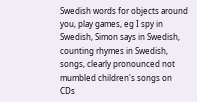Swedish words for objects around you, play games, eg I spy in Swedish, Simon says in Swedish, counting rhymes in Swedish, songs, clearly pronounced not mumbled children's songs on CDs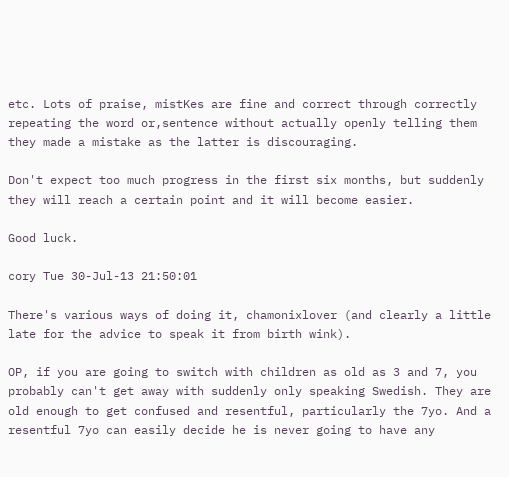etc. Lots of praise, mistKes are fine and correct through correctly repeating the word or,sentence without actually openly telling them they made a mistake as the latter is discouraging.

Don't expect too much progress in the first six months, but suddenly they will reach a certain point and it will become easier.

Good luck.

cory Tue 30-Jul-13 21:50:01

There's various ways of doing it, chamonixlover (and clearly a little late for the advice to speak it from birth wink).

OP, if you are going to switch with children as old as 3 and 7, you probably can't get away with suddenly only speaking Swedish. They are old enough to get confused and resentful, particularly the 7yo. And a resentful 7yo can easily decide he is never going to have any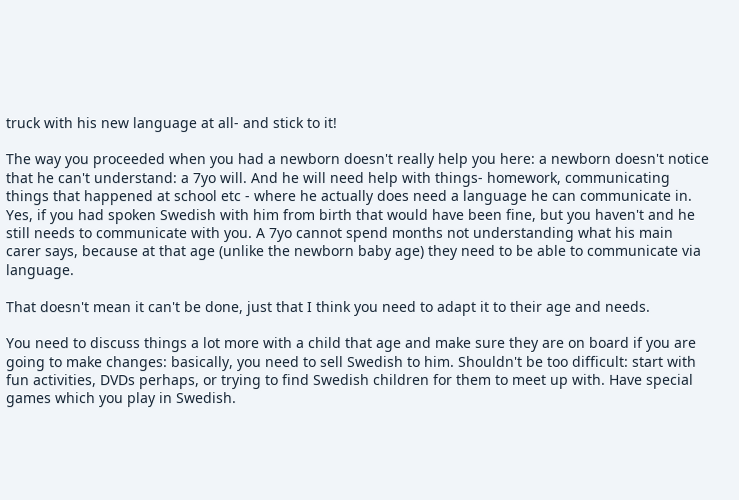truck with his new language at all- and stick to it!

The way you proceeded when you had a newborn doesn't really help you here: a newborn doesn't notice that he can't understand: a 7yo will. And he will need help with things- homework, communicating things that happened at school etc - where he actually does need a language he can communicate in. Yes, if you had spoken Swedish with him from birth that would have been fine, but you haven't and he still needs to communicate with you. A 7yo cannot spend months not understanding what his main carer says, because at that age (unlike the newborn baby age) they need to be able to communicate via language.

That doesn't mean it can't be done, just that I think you need to adapt it to their age and needs.

You need to discuss things a lot more with a child that age and make sure they are on board if you are going to make changes: basically, you need to sell Swedish to him. Shouldn't be too difficult: start with fun activities, DVDs perhaps, or trying to find Swedish children for them to meet up with. Have special games which you play in Swedish.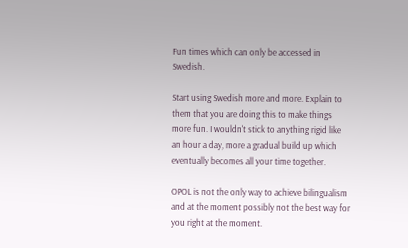Fun times which can only be accessed in Swedish.

Start using Swedish more and more. Explain to them that you are doing this to make things more fun. I wouldn't stick to anything rigid like an hour a day, more a gradual build up which eventually becomes all your time together.

OPOL is not the only way to achieve bilingualism and at the moment possibly not the best way for you right at the moment.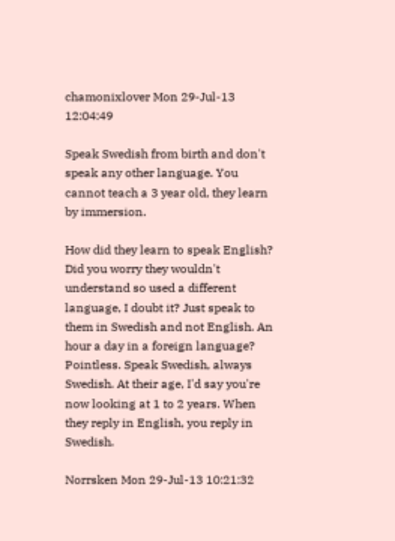chamonixlover Mon 29-Jul-13 12:04:49

Speak Swedish from birth and don't speak any other language. You cannot teach a 3 year old, they learn by immersion.

How did they learn to speak English? Did you worry they wouldn't understand so used a different language, I doubt it? Just speak to them in Swedish and not English. An hour a day in a foreign language? Pointless. Speak Swedish, always Swedish. At their age, I'd say you're now looking at 1 to 2 years. When they reply in English, you reply in Swedish.

Norrsken Mon 29-Jul-13 10:21:32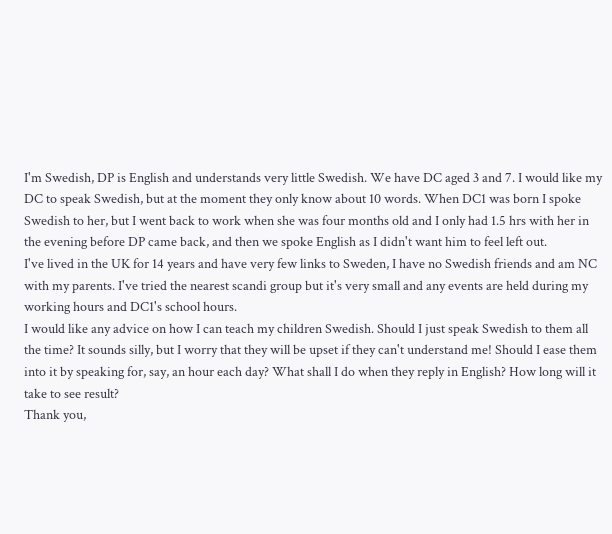I'm Swedish, DP is English and understands very little Swedish. We have DC aged 3 and 7. I would like my DC to speak Swedish, but at the moment they only know about 10 words. When DC1 was born I spoke Swedish to her, but I went back to work when she was four months old and I only had 1.5 hrs with her in the evening before DP came back, and then we spoke English as I didn't want him to feel left out.
I've lived in the UK for 14 years and have very few links to Sweden, I have no Swedish friends and am NC with my parents. I've tried the nearest scandi group but it's very small and any events are held during my working hours and DC1's school hours.
I would like any advice on how I can teach my children Swedish. Should I just speak Swedish to them all the time? It sounds silly, but I worry that they will be upset if they can't understand me! Should I ease them into it by speaking for, say, an hour each day? What shall I do when they reply in English? How long will it take to see result?
Thank you,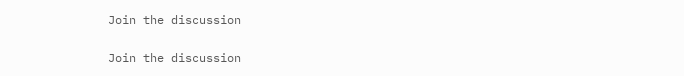Join the discussion

Join the discussion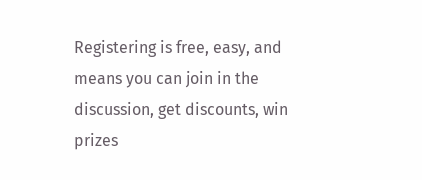Registering is free, easy, and means you can join in the discussion, get discounts, win prizes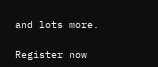and lots more.

Register now